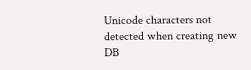Unicode characters not detected when creating new DB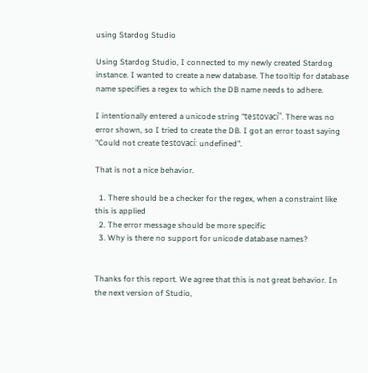using Stardog Studio

Using Stardog Studio, I connected to my newly created Stardog instance. I wanted to create a new database. The tooltip for database name specifies a regex to which the DB name needs to adhere.

I intentionally entered a unicode string "testovací". There was no error shown, so I tried to create the DB. I got an error toast saying "Could not create testovací: undefined".

That is not a nice behavior.

  1. There should be a checker for the regex, when a constraint like this is applied
  2. The error message should be more specific
  3. Why is there no support for unicode database names?


Thanks for this report. We agree that this is not great behavior. In the next version of Studio,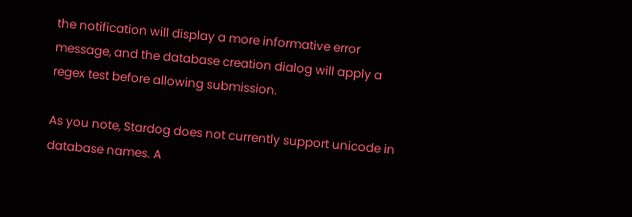the notification will display a more informative error message, and the database creation dialog will apply a regex test before allowing submission.

As you note, Stardog does not currently support unicode in database names. A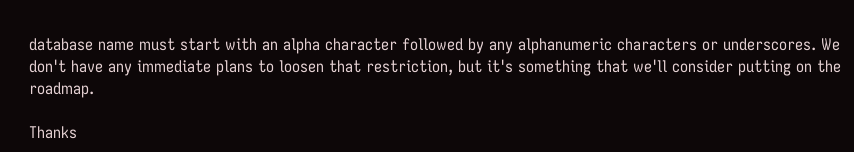database name must start with an alpha character followed by any alphanumeric characters or underscores. We don't have any immediate plans to loosen that restriction, but it's something that we'll consider putting on the roadmap.

Thanks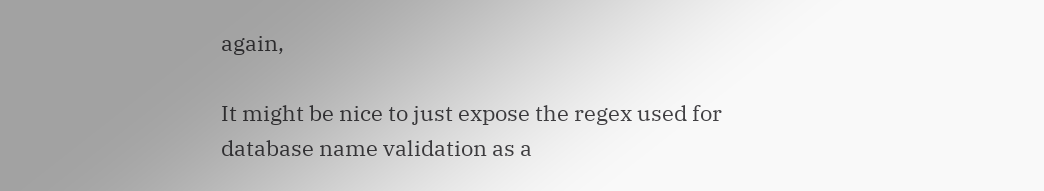again,

It might be nice to just expose the regex used for database name validation as a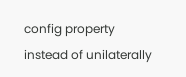config property instead of unilaterally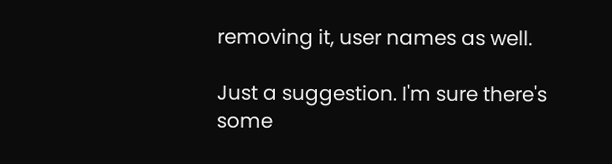removing it, user names as well.

Just a suggestion. I'm sure there's some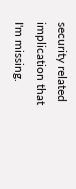security related implication that I'm missing.